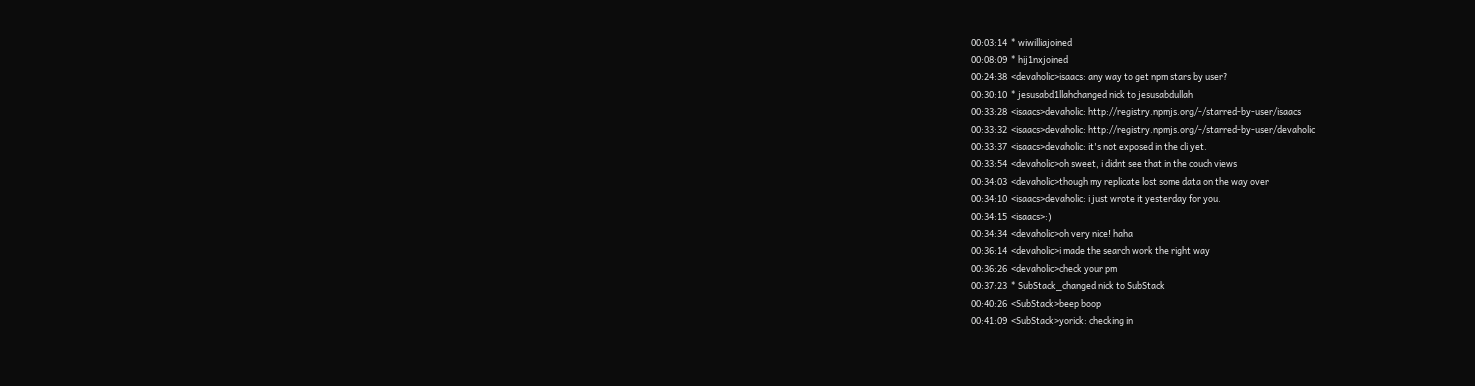00:03:14  * wiwilliajoined
00:08:09  * hij1nxjoined
00:24:38  <devaholic>isaacs: any way to get npm stars by user?
00:30:10  * jesusabd1llahchanged nick to jesusabdullah
00:33:28  <isaacs>devaholic: http://registry.npmjs.org/-/starred-by-user/isaacs
00:33:32  <isaacs>devaholic: http://registry.npmjs.org/-/starred-by-user/devaholic
00:33:37  <isaacs>devaholic: it's not exposed in the cli yet.
00:33:54  <devaholic>oh sweet, i didnt see that in the couch views
00:34:03  <devaholic>though my replicate lost some data on the way over
00:34:10  <isaacs>devaholic: i just wrote it yesterday for you.
00:34:15  <isaacs>:)
00:34:34  <devaholic>oh very nice! haha
00:36:14  <devaholic>i made the search work the right way
00:36:26  <devaholic>check your pm
00:37:23  * SubStack_changed nick to SubStack
00:40:26  <SubStack>beep boop
00:41:09  <SubStack>yorick: checking in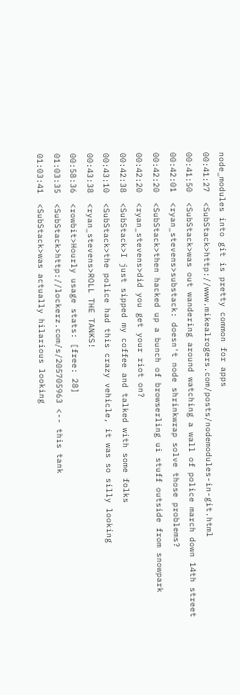node_modules into git is pretty common for apps
00:41:27  <SubStack>http://www.mikealrogers.com/posts/nodemodules-in-git.html
00:41:50  <SubStack>was out wandering around watching a wall of police march down 14th street
00:42:01  <ryan_stevens>substack: doesn't node shrinkwrap solve those problems?
00:42:20  <SubStack>then hacked up a bunch of browserling ui stuff outside from snowpark
00:42:20  <ryan_stevens>did you get your riot on?
00:42:38  <SubStack>I just sipped my coffee and talked with some folks
00:43:10  <SubStack>the police had this crazy vehicle, it was so silly looking
00:43:38  <ryan_stevens>ROLL THE TANKS!
00:58:36  <rowbit>Hourly usage stats: [free: 28]
01:03:35  <SubStack>http://lockerz.com/s/205705963 <-- this tank
01:03:41  <SubStack>was actually hilarious looking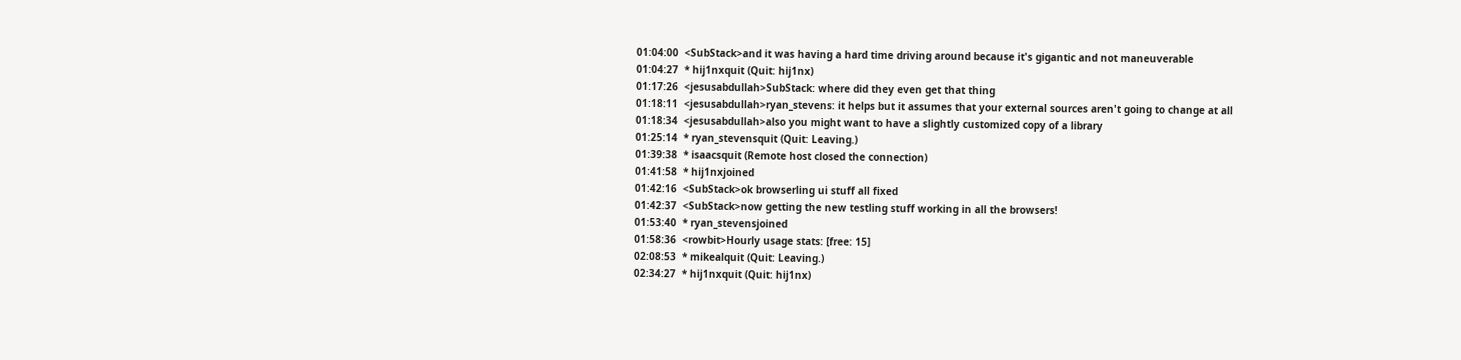01:04:00  <SubStack>and it was having a hard time driving around because it's gigantic and not maneuverable
01:04:27  * hij1nxquit (Quit: hij1nx)
01:17:26  <jesusabdullah>SubStack: where did they even get that thing
01:18:11  <jesusabdullah>ryan_stevens: it helps but it assumes that your external sources aren't going to change at all
01:18:34  <jesusabdullah>also you might want to have a slightly customized copy of a library
01:25:14  * ryan_stevensquit (Quit: Leaving.)
01:39:38  * isaacsquit (Remote host closed the connection)
01:41:58  * hij1nxjoined
01:42:16  <SubStack>ok browserling ui stuff all fixed
01:42:37  <SubStack>now getting the new testling stuff working in all the browsers!
01:53:40  * ryan_stevensjoined
01:58:36  <rowbit>Hourly usage stats: [free: 15]
02:08:53  * mikealquit (Quit: Leaving.)
02:34:27  * hij1nxquit (Quit: hij1nx)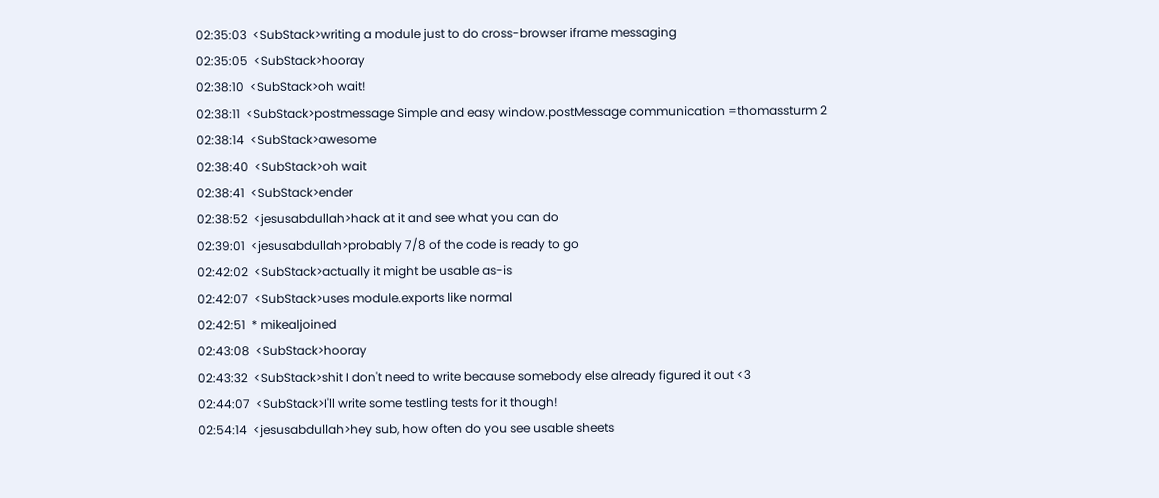02:35:03  <SubStack>writing a module just to do cross-browser iframe messaging
02:35:05  <SubStack>hooray
02:38:10  <SubStack>oh wait!
02:38:11  <SubStack>postmessage Simple and easy window.postMessage communication =thomassturm 2
02:38:14  <SubStack>awesome
02:38:40  <SubStack>oh wait
02:38:41  <SubStack>ender
02:38:52  <jesusabdullah>hack at it and see what you can do
02:39:01  <jesusabdullah>probably 7/8 of the code is ready to go
02:42:02  <SubStack>actually it might be usable as-is
02:42:07  <SubStack>uses module.exports like normal
02:42:51  * mikealjoined
02:43:08  <SubStack>hooray
02:43:32  <SubStack>shit I don't need to write because somebody else already figured it out <3
02:44:07  <SubStack>I'll write some testling tests for it though!
02:54:14  <jesusabdullah>hey sub, how often do you see usable sheets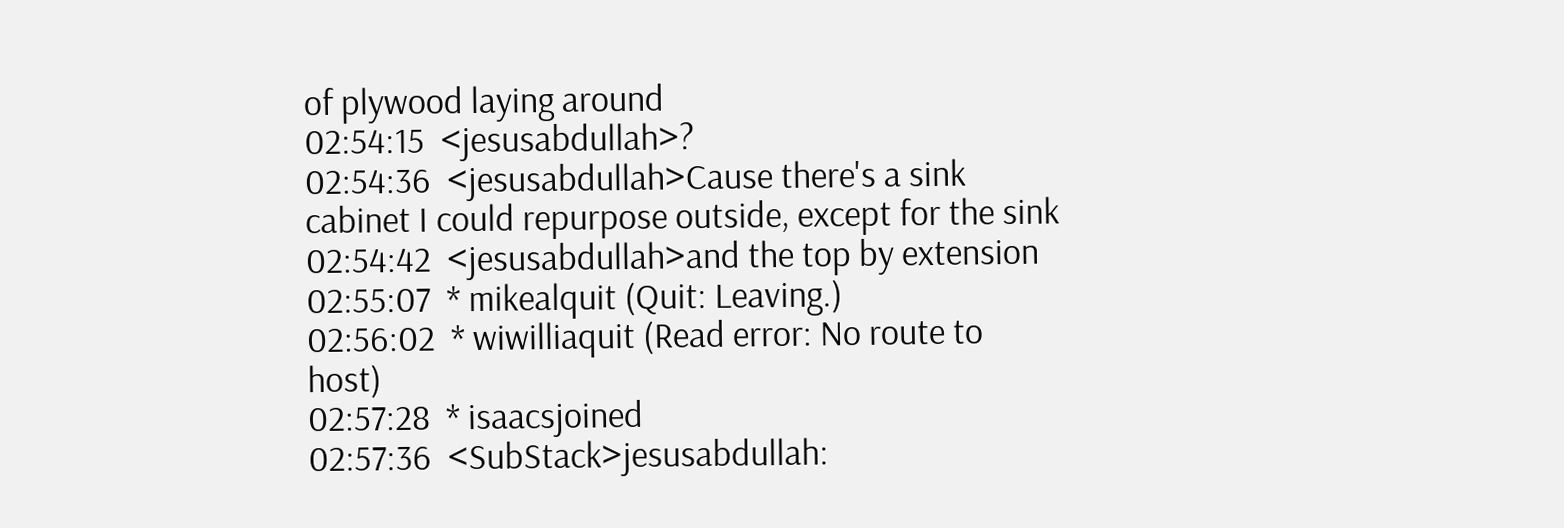of plywood laying around
02:54:15  <jesusabdullah>?
02:54:36  <jesusabdullah>Cause there's a sink cabinet I could repurpose outside, except for the sink
02:54:42  <jesusabdullah>and the top by extension
02:55:07  * mikealquit (Quit: Leaving.)
02:56:02  * wiwilliaquit (Read error: No route to host)
02:57:28  * isaacsjoined
02:57:36  <SubStack>jesusabdullah: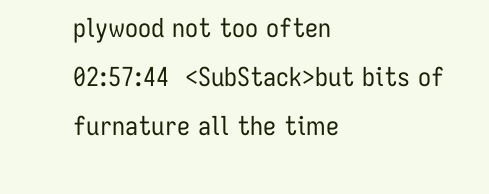plywood not too often
02:57:44  <SubStack>but bits of furnature all the time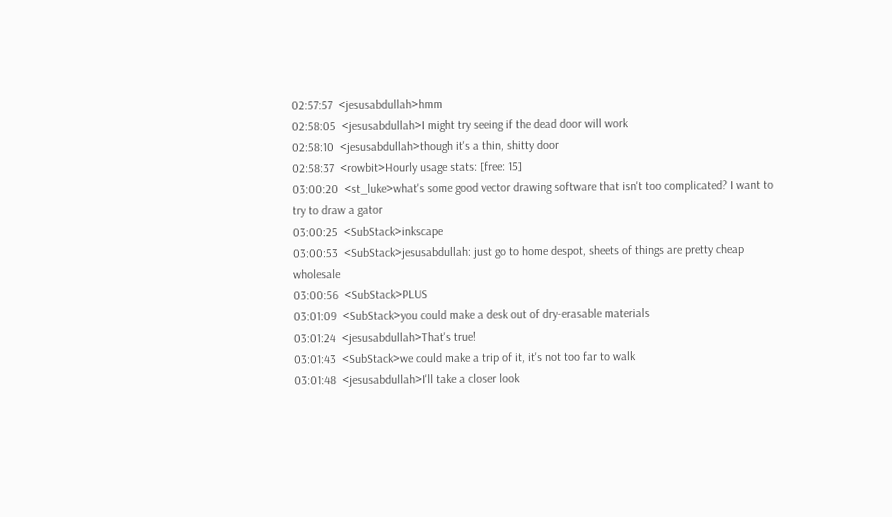02:57:57  <jesusabdullah>hmm
02:58:05  <jesusabdullah>I might try seeing if the dead door will work
02:58:10  <jesusabdullah>though it's a thin, shitty door
02:58:37  <rowbit>Hourly usage stats: [free: 15]
03:00:20  <st_luke>what's some good vector drawing software that isn't too complicated? I want to try to draw a gator
03:00:25  <SubStack>inkscape
03:00:53  <SubStack>jesusabdullah: just go to home despot, sheets of things are pretty cheap wholesale
03:00:56  <SubStack>PLUS
03:01:09  <SubStack>you could make a desk out of dry-erasable materials
03:01:24  <jesusabdullah>That's true!
03:01:43  <SubStack>we could make a trip of it, it's not too far to walk
03:01:48  <jesusabdullah>I'll take a closer look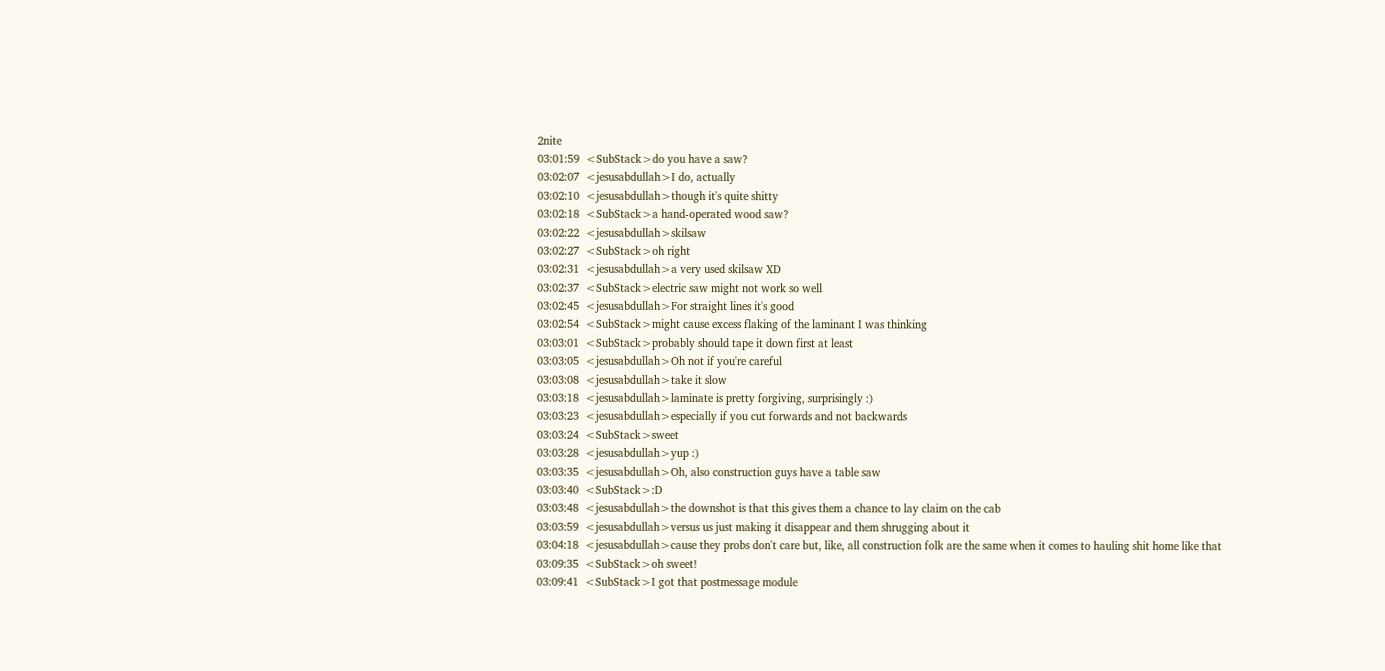2nite
03:01:59  <SubStack>do you have a saw?
03:02:07  <jesusabdullah>I do, actually
03:02:10  <jesusabdullah>though it's quite shitty
03:02:18  <SubStack>a hand-operated wood saw?
03:02:22  <jesusabdullah>skilsaw
03:02:27  <SubStack>oh right
03:02:31  <jesusabdullah>a very used skilsaw XD
03:02:37  <SubStack>electric saw might not work so well
03:02:45  <jesusabdullah>For straight lines it's good
03:02:54  <SubStack>might cause excess flaking of the laminant I was thinking
03:03:01  <SubStack>probably should tape it down first at least
03:03:05  <jesusabdullah>Oh not if you're careful
03:03:08  <jesusabdullah>take it slow
03:03:18  <jesusabdullah>laminate is pretty forgiving, surprisingly :)
03:03:23  <jesusabdullah>especially if you cut forwards and not backwards
03:03:24  <SubStack>sweet
03:03:28  <jesusabdullah>yup :)
03:03:35  <jesusabdullah>Oh, also construction guys have a table saw
03:03:40  <SubStack>:D
03:03:48  <jesusabdullah>the downshot is that this gives them a chance to lay claim on the cab
03:03:59  <jesusabdullah>versus us just making it disappear and them shrugging about it
03:04:18  <jesusabdullah>cause they probs don't care but, like, all construction folk are the same when it comes to hauling shit home like that
03:09:35  <SubStack>oh sweet!
03:09:41  <SubStack>I got that postmessage module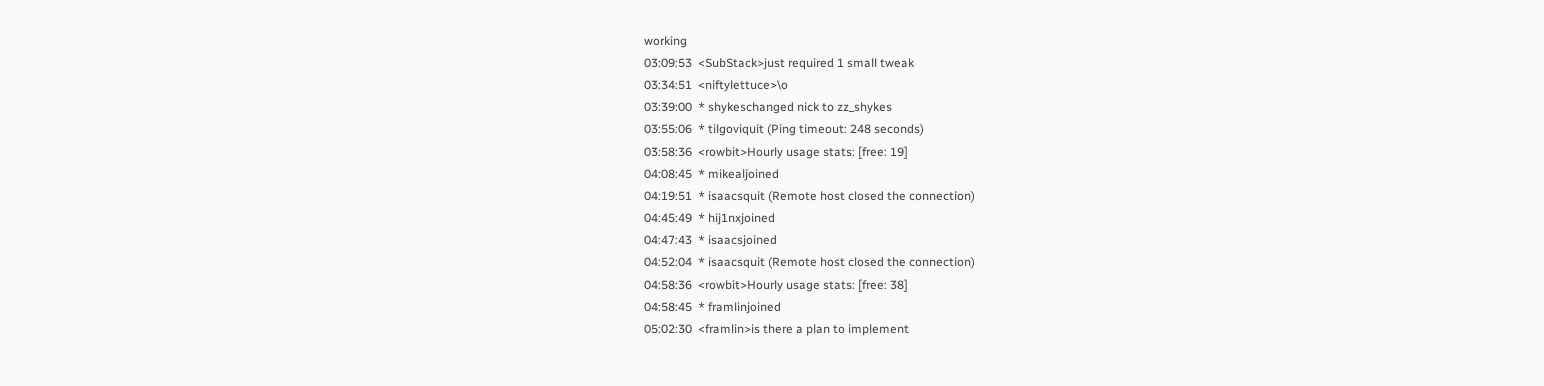working
03:09:53  <SubStack>just required 1 small tweak
03:34:51  <niftylettuce>\o
03:39:00  * shykeschanged nick to zz_shykes
03:55:06  * tilgoviquit (Ping timeout: 248 seconds)
03:58:36  <rowbit>Hourly usage stats: [free: 19]
04:08:45  * mikealjoined
04:19:51  * isaacsquit (Remote host closed the connection)
04:45:49  * hij1nxjoined
04:47:43  * isaacsjoined
04:52:04  * isaacsquit (Remote host closed the connection)
04:58:36  <rowbit>Hourly usage stats: [free: 38]
04:58:45  * framlinjoined
05:02:30  <framlin>is there a plan to implement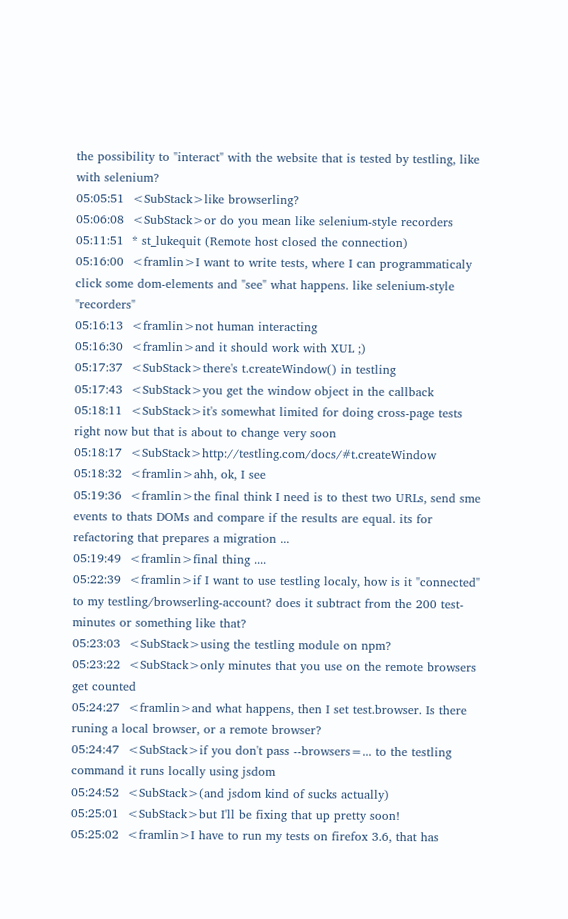the possibility to "interact" with the website that is tested by testling, like with selenium?
05:05:51  <SubStack>like browserling?
05:06:08  <SubStack>or do you mean like selenium-style recorders
05:11:51  * st_lukequit (Remote host closed the connection)
05:16:00  <framlin>I want to write tests, where I can programmaticaly click some dom-elements and "see" what happens. like selenium-style "recorders"
05:16:13  <framlin>not human interacting
05:16:30  <framlin>and it should work with XUL ;)
05:17:37  <SubStack>there's t.createWindow() in testling
05:17:43  <SubStack>you get the window object in the callback
05:18:11  <SubStack>it's somewhat limited for doing cross-page tests right now but that is about to change very soon
05:18:17  <SubStack>http://testling.com/docs/#t.createWindow
05:18:32  <framlin>ahh, ok, I see
05:19:36  <framlin>the final think I need is to thest two URLs, send sme events to thats DOMs and compare if the results are equal. its for refactoring that prepares a migration ...
05:19:49  <framlin>final thing ....
05:22:39  <framlin>if I want to use testling localy, how is it "connected" to my testling/browserling-account? does it subtract from the 200 test-minutes or something like that?
05:23:03  <SubStack>using the testling module on npm?
05:23:22  <SubStack>only minutes that you use on the remote browsers get counted
05:24:27  <framlin>and what happens, then I set test.browser. Is there runing a local browser, or a remote browser?
05:24:47  <SubStack>if you don't pass --browsers=... to the testling command it runs locally using jsdom
05:24:52  <SubStack>(and jsdom kind of sucks actually)
05:25:01  <SubStack>but I'll be fixing that up pretty soon!
05:25:02  <framlin>I have to run my tests on firefox 3.6, that has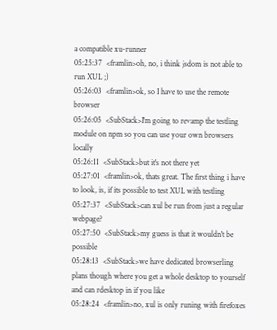a compatible xu-runner
05:25:37  <framlin>oh, no, i think jsdom is not able to run XUL ;)
05:26:03  <framlin>ok, so I have to use the remote browser
05:26:05  <SubStack>I'm going to revamp the testling module on npm so you can use your own browsers locally
05:26:11  <SubStack>but it's not there yet
05:27:01  <framlin>ok, thats great. The first thing i have to look, is, if its possible to test XUL with testling
05:27:37  <SubStack>can xul be run from just a regular webpage?
05:27:50  <SubStack>my guess is that it wouldn't be possible
05:28:13  <SubStack>we have dedicated browserling plans though where you get a whole desktop to yourself and can rdesktop in if you like
05:28:24  <framlin>no, xul is only runing with firefoxes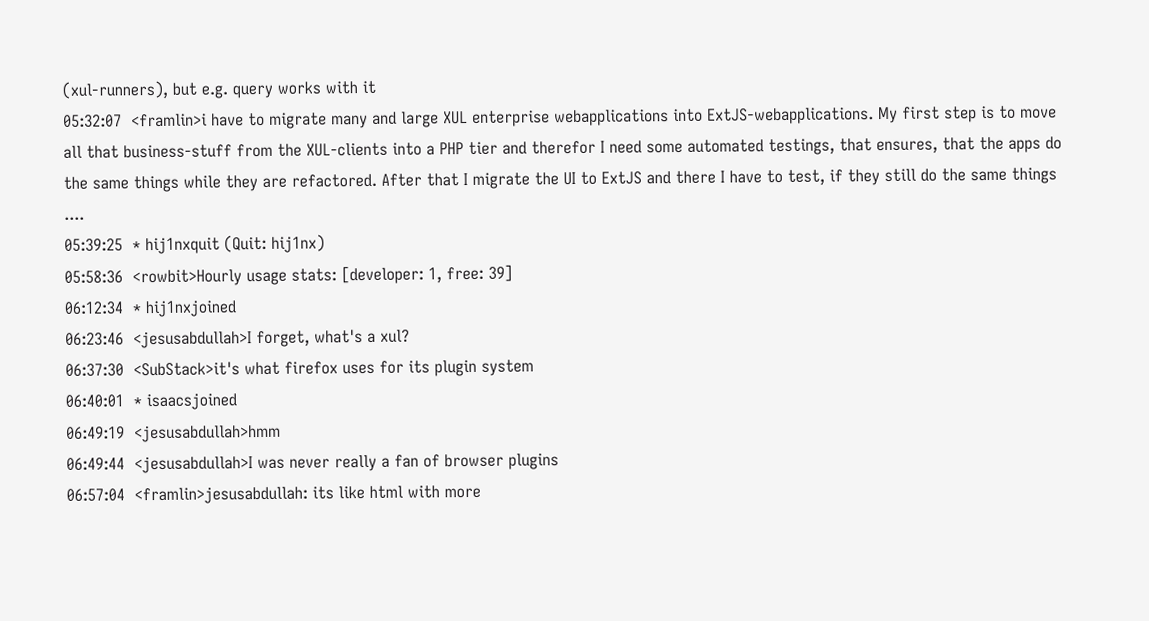(xul-runners), but e.g. query works with it
05:32:07  <framlin>i have to migrate many and large XUL enterprise webapplications into ExtJS-webapplications. My first step is to move all that business-stuff from the XUL-clients into a PHP tier and therefor I need some automated testings, that ensures, that the apps do the same things while they are refactored. After that I migrate the UI to ExtJS and there I have to test, if they still do the same things ....
05:39:25  * hij1nxquit (Quit: hij1nx)
05:58:36  <rowbit>Hourly usage stats: [developer: 1, free: 39]
06:12:34  * hij1nxjoined
06:23:46  <jesusabdullah>I forget, what's a xul?
06:37:30  <SubStack>it's what firefox uses for its plugin system
06:40:01  * isaacsjoined
06:49:19  <jesusabdullah>hmm
06:49:44  <jesusabdullah>I was never really a fan of browser plugins
06:57:04  <framlin>jesusabdullah: its like html with more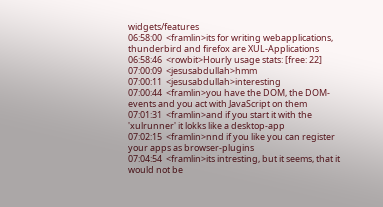widgets/features
06:58:00  <framlin>its for writing webapplications, thunderbird and firefox are XUL-Applications
06:58:46  <rowbit>Hourly usage stats: [free: 22]
07:00:09  <jesusabdullah>hmm
07:00:11  <jesusabdullah>interesting
07:00:44  <framlin>you have the DOM, the DOM-events and you act with JavaScript on them
07:01:31  <framlin>and if you start it with the 'xulrunner' it lokks like a desktop-app
07:02:15  <framlin>nnd if you like you can register your apps as browser-plugins
07:04:54  <framlin>its intresting, but it seems, that it would not be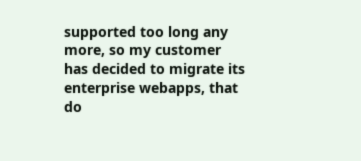supported too long any more, so my customer has decided to migrate its enterprise webapps, that do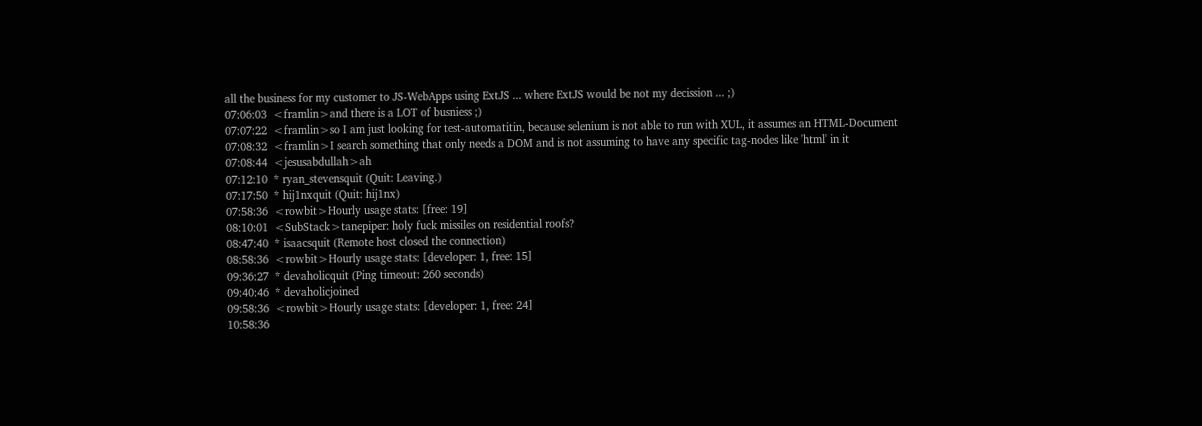all the business for my customer to JS-WebApps using ExtJS ... where ExtJS would be not my decission ... ;)
07:06:03  <framlin>and there is a LOT of busniess ;)
07:07:22  <framlin>so I am just looking for test-automatitin, because selenium is not able to run with XUL, it assumes an HTML-Document
07:08:32  <framlin>I search something that only needs a DOM and is not assuming to have any specific tag-nodes like 'html' in it
07:08:44  <jesusabdullah>ah
07:12:10  * ryan_stevensquit (Quit: Leaving.)
07:17:50  * hij1nxquit (Quit: hij1nx)
07:58:36  <rowbit>Hourly usage stats: [free: 19]
08:10:01  <SubStack>tanepiper: holy fuck missiles on residential roofs?
08:47:40  * isaacsquit (Remote host closed the connection)
08:58:36  <rowbit>Hourly usage stats: [developer: 1, free: 15]
09:36:27  * devaholicquit (Ping timeout: 260 seconds)
09:40:46  * devaholicjoined
09:58:36  <rowbit>Hourly usage stats: [developer: 1, free: 24]
10:58:36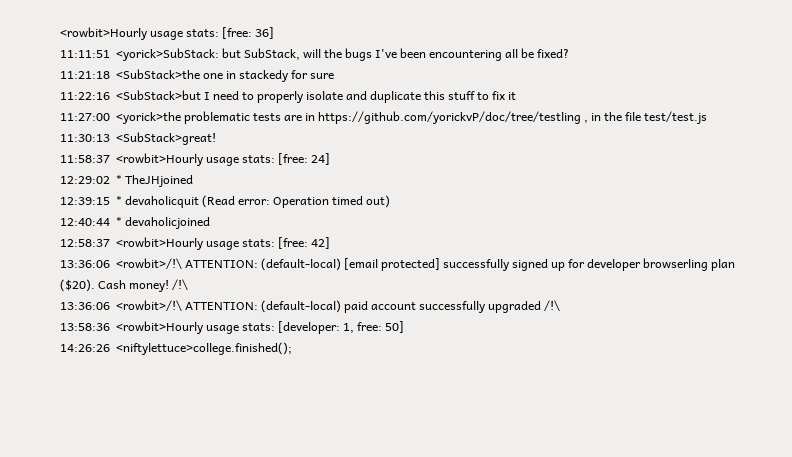<rowbit>Hourly usage stats: [free: 36]
11:11:51  <yorick>SubStack: but SubStack, will the bugs I've been encountering all be fixed?
11:21:18  <SubStack>the one in stackedy for sure
11:22:16  <SubStack>but I need to properly isolate and duplicate this stuff to fix it
11:27:00  <yorick>the problematic tests are in https://github.com/yorickvP/doc/tree/testling , in the file test/test.js
11:30:13  <SubStack>great!
11:58:37  <rowbit>Hourly usage stats: [free: 24]
12:29:02  * TheJHjoined
12:39:15  * devaholicquit (Read error: Operation timed out)
12:40:44  * devaholicjoined
12:58:37  <rowbit>Hourly usage stats: [free: 42]
13:36:06  <rowbit>/!\ ATTENTION: (default-local) [email protected] successfully signed up for developer browserling plan ($20). Cash money! /!\
13:36:06  <rowbit>/!\ ATTENTION: (default-local) paid account successfully upgraded /!\
13:58:36  <rowbit>Hourly usage stats: [developer: 1, free: 50]
14:26:26  <niftylettuce>college.finished();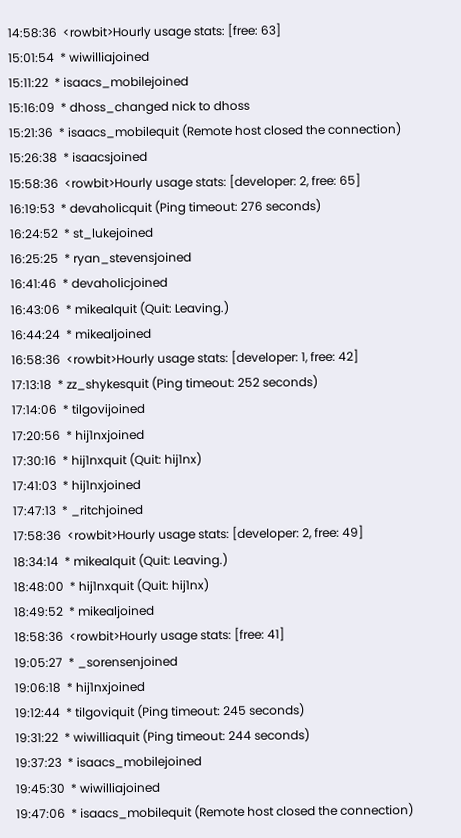14:58:36  <rowbit>Hourly usage stats: [free: 63]
15:01:54  * wiwilliajoined
15:11:22  * isaacs_mobilejoined
15:16:09  * dhoss_changed nick to dhoss
15:21:36  * isaacs_mobilequit (Remote host closed the connection)
15:26:38  * isaacsjoined
15:58:36  <rowbit>Hourly usage stats: [developer: 2, free: 65]
16:19:53  * devaholicquit (Ping timeout: 276 seconds)
16:24:52  * st_lukejoined
16:25:25  * ryan_stevensjoined
16:41:46  * devaholicjoined
16:43:06  * mikealquit (Quit: Leaving.)
16:44:24  * mikealjoined
16:58:36  <rowbit>Hourly usage stats: [developer: 1, free: 42]
17:13:18  * zz_shykesquit (Ping timeout: 252 seconds)
17:14:06  * tilgovijoined
17:20:56  * hij1nxjoined
17:30:16  * hij1nxquit (Quit: hij1nx)
17:41:03  * hij1nxjoined
17:47:13  * _ritchjoined
17:58:36  <rowbit>Hourly usage stats: [developer: 2, free: 49]
18:34:14  * mikealquit (Quit: Leaving.)
18:48:00  * hij1nxquit (Quit: hij1nx)
18:49:52  * mikealjoined
18:58:36  <rowbit>Hourly usage stats: [free: 41]
19:05:27  * _sorensenjoined
19:06:18  * hij1nxjoined
19:12:44  * tilgoviquit (Ping timeout: 245 seconds)
19:31:22  * wiwilliaquit (Ping timeout: 244 seconds)
19:37:23  * isaacs_mobilejoined
19:45:30  * wiwilliajoined
19:47:06  * isaacs_mobilequit (Remote host closed the connection)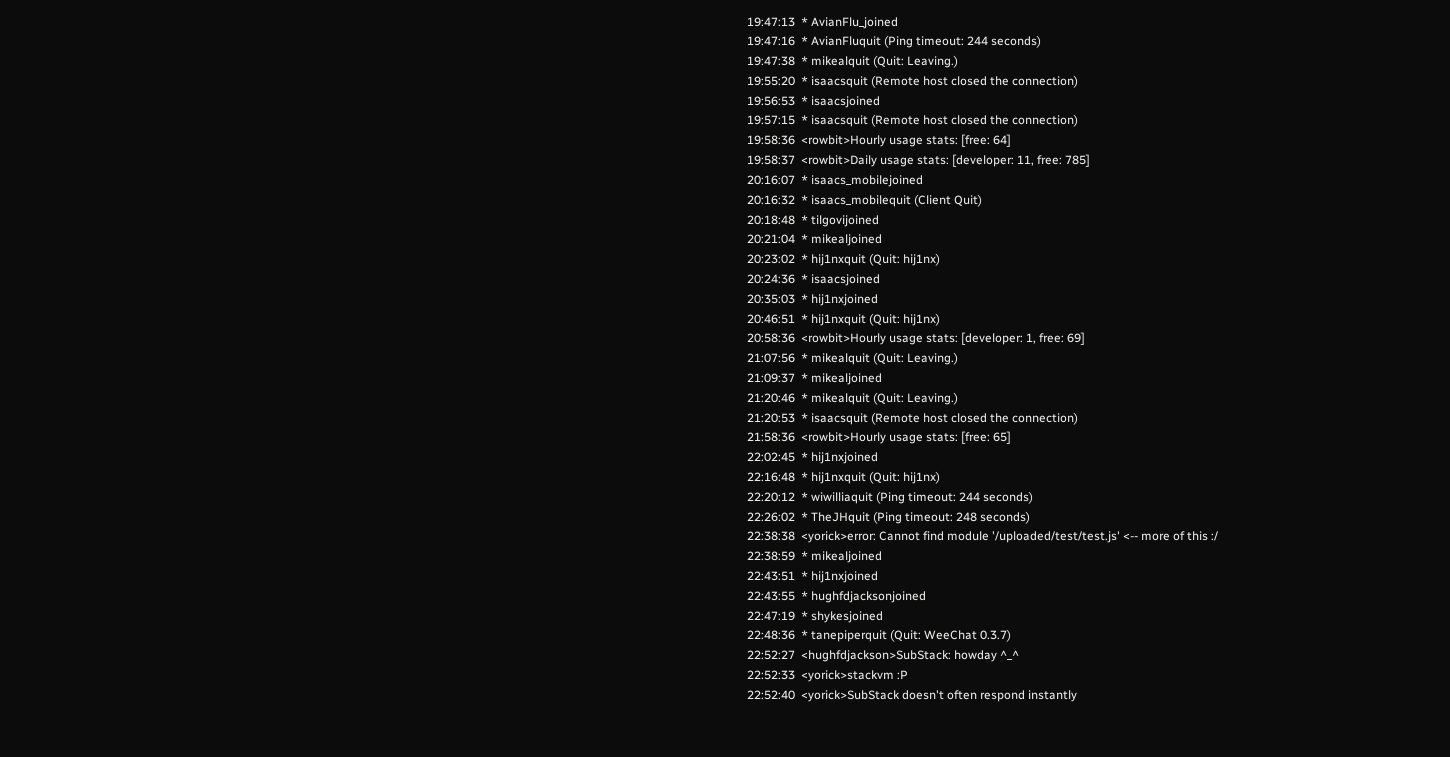19:47:13  * AvianFlu_joined
19:47:16  * AvianFluquit (Ping timeout: 244 seconds)
19:47:38  * mikealquit (Quit: Leaving.)
19:55:20  * isaacsquit (Remote host closed the connection)
19:56:53  * isaacsjoined
19:57:15  * isaacsquit (Remote host closed the connection)
19:58:36  <rowbit>Hourly usage stats: [free: 64]
19:58:37  <rowbit>Daily usage stats: [developer: 11, free: 785]
20:16:07  * isaacs_mobilejoined
20:16:32  * isaacs_mobilequit (Client Quit)
20:18:48  * tilgovijoined
20:21:04  * mikealjoined
20:23:02  * hij1nxquit (Quit: hij1nx)
20:24:36  * isaacsjoined
20:35:03  * hij1nxjoined
20:46:51  * hij1nxquit (Quit: hij1nx)
20:58:36  <rowbit>Hourly usage stats: [developer: 1, free: 69]
21:07:56  * mikealquit (Quit: Leaving.)
21:09:37  * mikealjoined
21:20:46  * mikealquit (Quit: Leaving.)
21:20:53  * isaacsquit (Remote host closed the connection)
21:58:36  <rowbit>Hourly usage stats: [free: 65]
22:02:45  * hij1nxjoined
22:16:48  * hij1nxquit (Quit: hij1nx)
22:20:12  * wiwilliaquit (Ping timeout: 244 seconds)
22:26:02  * TheJHquit (Ping timeout: 248 seconds)
22:38:38  <yorick>error: Cannot find module '/uploaded/test/test.js' <-- more of this :/
22:38:59  * mikealjoined
22:43:51  * hij1nxjoined
22:43:55  * hughfdjacksonjoined
22:47:19  * shykesjoined
22:48:36  * tanepiperquit (Quit: WeeChat 0.3.7)
22:52:27  <hughfdjackson>SubStack: howday ^_^
22:52:33  <yorick>stackvm :P
22:52:40  <yorick>SubStack doesn't often respond instantly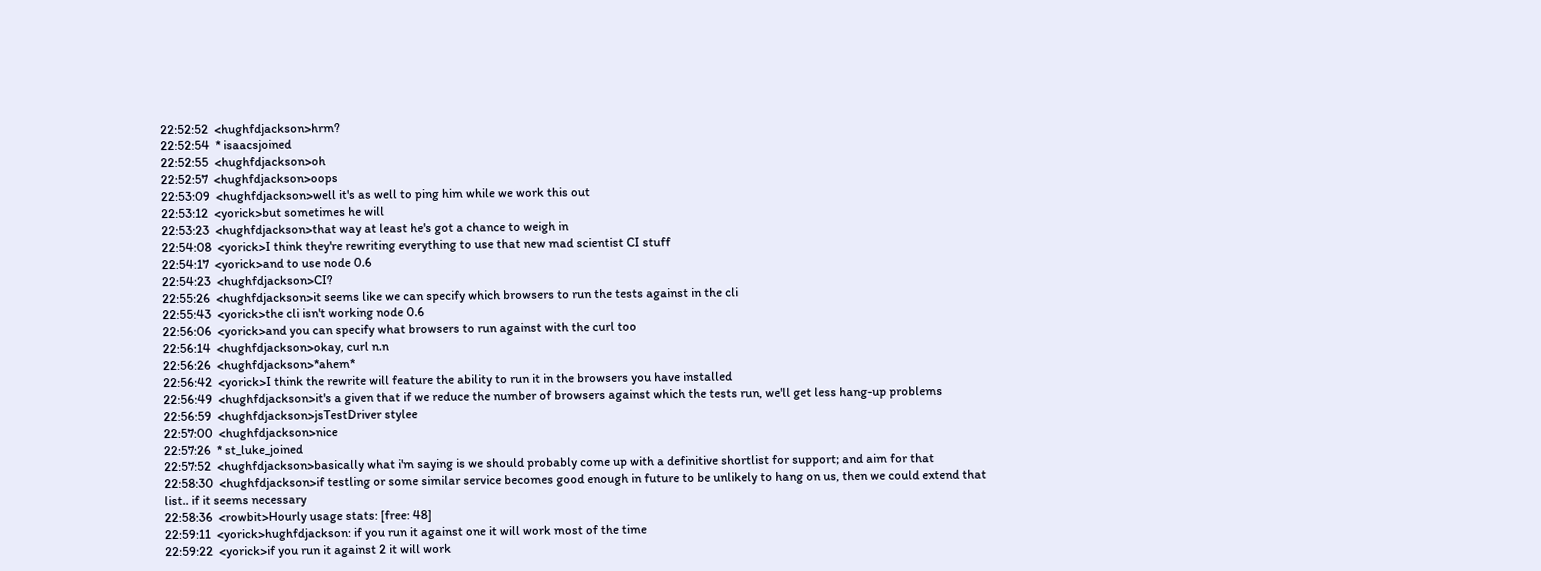22:52:52  <hughfdjackson>hrm?
22:52:54  * isaacsjoined
22:52:55  <hughfdjackson>oh
22:52:57  <hughfdjackson>oops
22:53:09  <hughfdjackson>well it's as well to ping him while we work this out
22:53:12  <yorick>but sometimes he will
22:53:23  <hughfdjackson>that way at least he's got a chance to weigh in
22:54:08  <yorick>I think they're rewriting everything to use that new mad scientist CI stuff
22:54:17  <yorick>and to use node 0.6
22:54:23  <hughfdjackson>CI?
22:55:26  <hughfdjackson>it seems like we can specify which browsers to run the tests against in the cli
22:55:43  <yorick>the cli isn't working node 0.6
22:56:06  <yorick>and you can specify what browsers to run against with the curl too
22:56:14  <hughfdjackson>okay, curl n.n
22:56:26  <hughfdjackson>*ahem*
22:56:42  <yorick>I think the rewrite will feature the ability to run it in the browsers you have installed
22:56:49  <hughfdjackson>it's a given that if we reduce the number of browsers against which the tests run, we'll get less hang-up problems
22:56:59  <hughfdjackson>jsTestDriver stylee
22:57:00  <hughfdjackson>nice
22:57:26  * st_luke_joined
22:57:52  <hughfdjackson>basically what i'm saying is we should probably come up with a definitive shortlist for support; and aim for that
22:58:30  <hughfdjackson>if testling or some similar service becomes good enough in future to be unlikely to hang on us, then we could extend that list.. if it seems necessary
22:58:36  <rowbit>Hourly usage stats: [free: 48]
22:59:11  <yorick>hughfdjackson: if you run it against one it will work most of the time
22:59:22  <yorick>if you run it against 2 it will work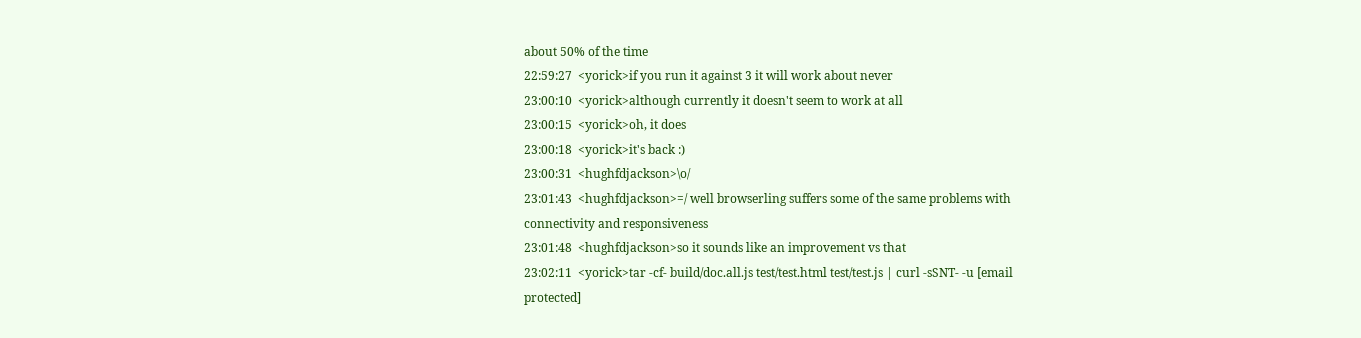about 50% of the time
22:59:27  <yorick>if you run it against 3 it will work about never
23:00:10  <yorick>although currently it doesn't seem to work at all
23:00:15  <yorick>oh, it does
23:00:18  <yorick>it's back :)
23:00:31  <hughfdjackson>\o/
23:01:43  <hughfdjackson>=/ well browserling suffers some of the same problems with connectivity and responsiveness
23:01:48  <hughfdjackson>so it sounds like an improvement vs that
23:02:11  <yorick>tar -cf- build/doc.all.js test/test.html test/test.js | curl -sSNT- -u [email protected]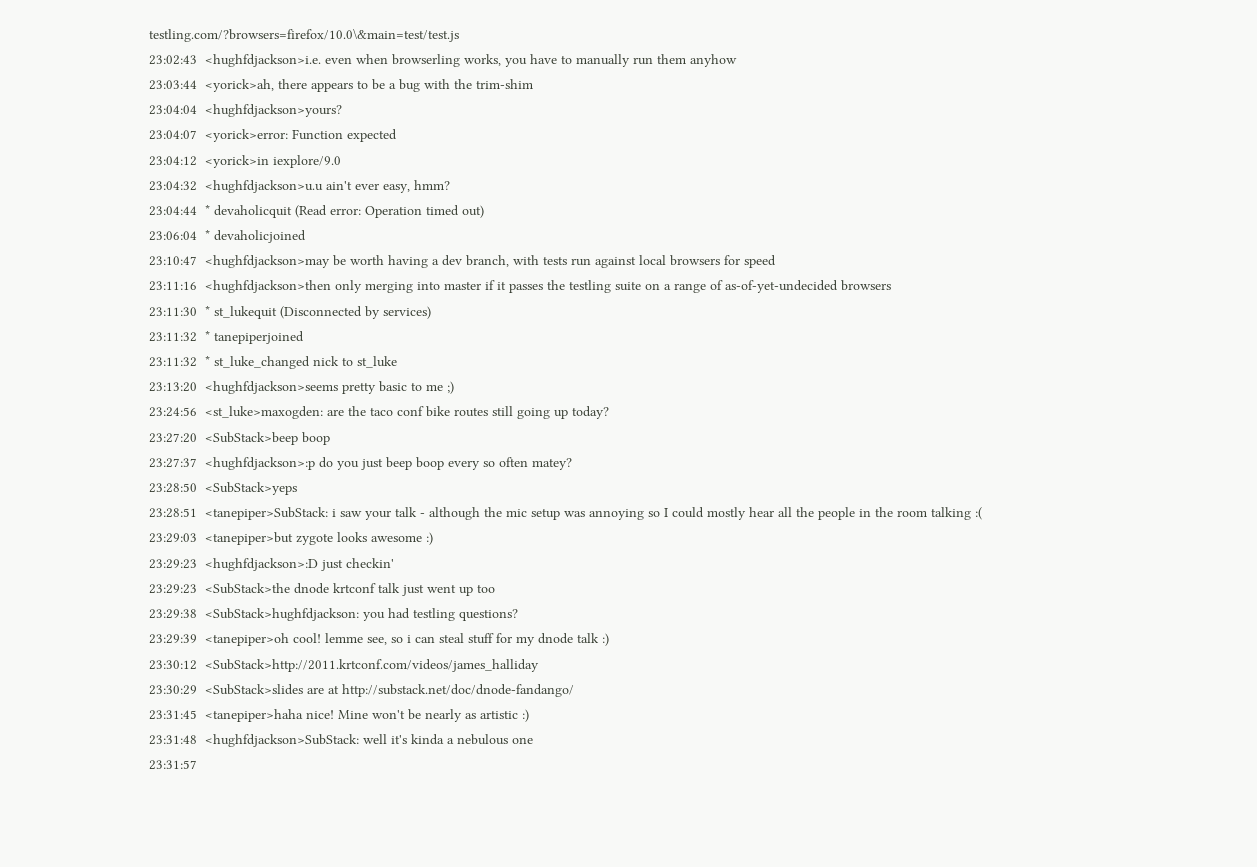testling.com/?browsers=firefox/10.0\&main=test/test.js
23:02:43  <hughfdjackson>i.e. even when browserling works, you have to manually run them anyhow
23:03:44  <yorick>ah, there appears to be a bug with the trim-shim
23:04:04  <hughfdjackson>yours?
23:04:07  <yorick>error: Function expected
23:04:12  <yorick>in iexplore/9.0
23:04:32  <hughfdjackson>u.u ain't ever easy, hmm?
23:04:44  * devaholicquit (Read error: Operation timed out)
23:06:04  * devaholicjoined
23:10:47  <hughfdjackson>may be worth having a dev branch, with tests run against local browsers for speed
23:11:16  <hughfdjackson>then only merging into master if it passes the testling suite on a range of as-of-yet-undecided browsers
23:11:30  * st_lukequit (Disconnected by services)
23:11:32  * tanepiperjoined
23:11:32  * st_luke_changed nick to st_luke
23:13:20  <hughfdjackson>seems pretty basic to me ;)
23:24:56  <st_luke>maxogden: are the taco conf bike routes still going up today?
23:27:20  <SubStack>beep boop
23:27:37  <hughfdjackson>:p do you just beep boop every so often matey?
23:28:50  <SubStack>yeps
23:28:51  <tanepiper>SubStack: i saw your talk - although the mic setup was annoying so I could mostly hear all the people in the room talking :(
23:29:03  <tanepiper>but zygote looks awesome :)
23:29:23  <hughfdjackson>:D just checkin'
23:29:23  <SubStack>the dnode krtconf talk just went up too
23:29:38  <SubStack>hughfdjackson: you had testling questions?
23:29:39  <tanepiper>oh cool! lemme see, so i can steal stuff for my dnode talk :)
23:30:12  <SubStack>http://2011.krtconf.com/videos/james_halliday
23:30:29  <SubStack>slides are at http://substack.net/doc/dnode-fandango/
23:31:45  <tanepiper>haha nice! Mine won't be nearly as artistic :)
23:31:48  <hughfdjackson>SubStack: well it's kinda a nebulous one
23:31:57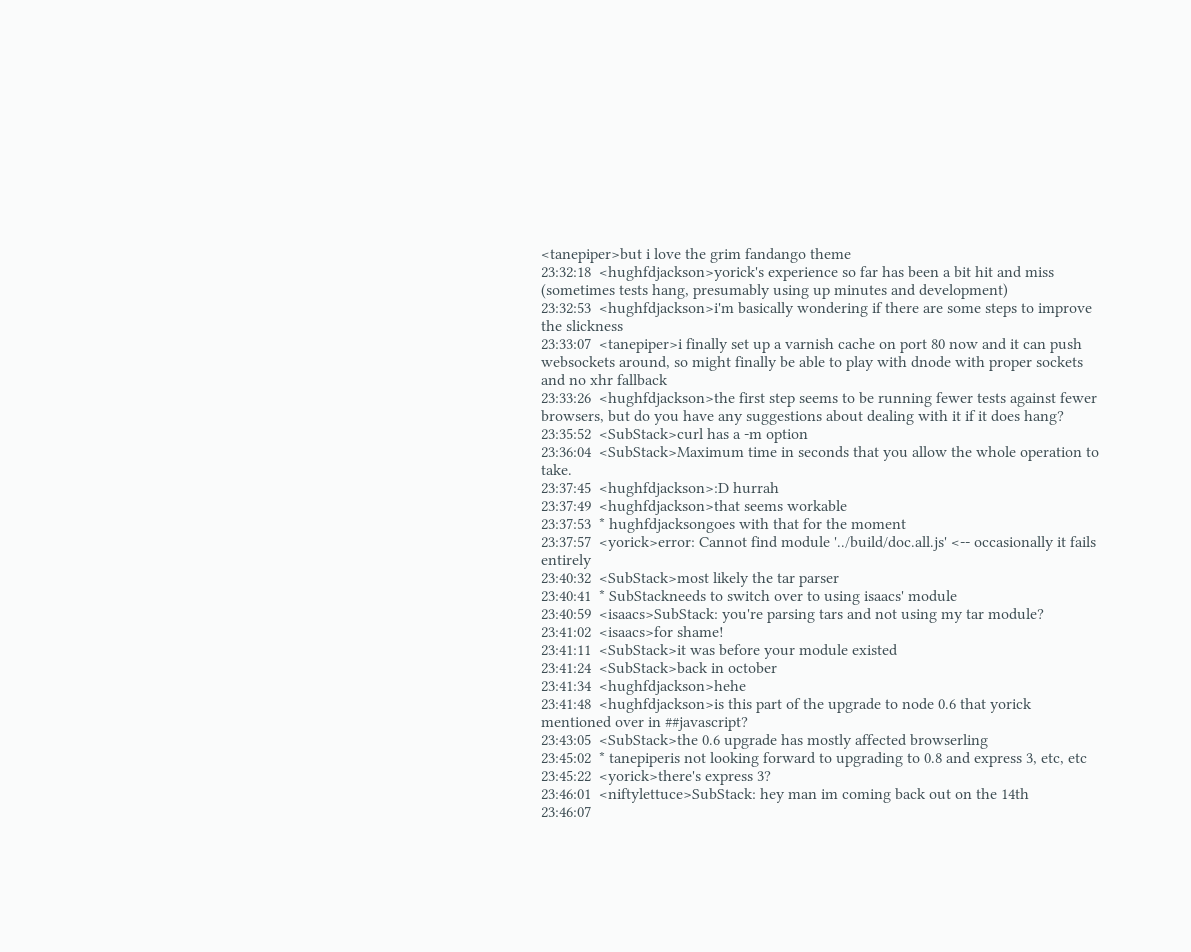<tanepiper>but i love the grim fandango theme
23:32:18  <hughfdjackson>yorick's experience so far has been a bit hit and miss (sometimes tests hang, presumably using up minutes and development)
23:32:53  <hughfdjackson>i'm basically wondering if there are some steps to improve the slickness
23:33:07  <tanepiper>i finally set up a varnish cache on port 80 now and it can push websockets around, so might finally be able to play with dnode with proper sockets and no xhr fallback
23:33:26  <hughfdjackson>the first step seems to be running fewer tests against fewer browsers, but do you have any suggestions about dealing with it if it does hang?
23:35:52  <SubStack>curl has a -m option
23:36:04  <SubStack>Maximum time in seconds that you allow the whole operation to take.
23:37:45  <hughfdjackson>:D hurrah
23:37:49  <hughfdjackson>that seems workable
23:37:53  * hughfdjacksongoes with that for the moment
23:37:57  <yorick>error: Cannot find module '../build/doc.all.js' <-- occasionally it fails entirely
23:40:32  <SubStack>most likely the tar parser
23:40:41  * SubStackneeds to switch over to using isaacs' module
23:40:59  <isaacs>SubStack: you're parsing tars and not using my tar module?
23:41:02  <isaacs>for shame!
23:41:11  <SubStack>it was before your module existed
23:41:24  <SubStack>back in october
23:41:34  <hughfdjackson>hehe
23:41:48  <hughfdjackson>is this part of the upgrade to node 0.6 that yorick mentioned over in ##javascript?
23:43:05  <SubStack>the 0.6 upgrade has mostly affected browserling
23:45:02  * tanepiperis not looking forward to upgrading to 0.8 and express 3, etc, etc
23:45:22  <yorick>there's express 3?
23:46:01  <niftylettuce>SubStack: hey man im coming back out on the 14th
23:46:07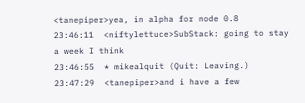<tanepiper>yea, in alpha for node 0.8
23:46:11  <niftylettuce>SubStack: going to stay a week I think
23:46:55  * mikealquit (Quit: Leaving.)
23:47:29  <tanepiper>and i have a few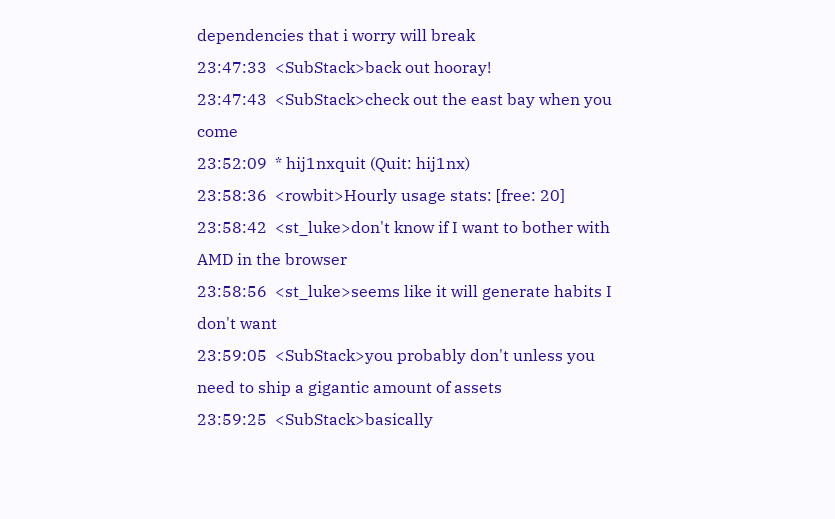dependencies that i worry will break
23:47:33  <SubStack>back out hooray!
23:47:43  <SubStack>check out the east bay when you come
23:52:09  * hij1nxquit (Quit: hij1nx)
23:58:36  <rowbit>Hourly usage stats: [free: 20]
23:58:42  <st_luke>don't know if I want to bother with AMD in the browser
23:58:56  <st_luke>seems like it will generate habits I don't want
23:59:05  <SubStack>you probably don't unless you need to ship a gigantic amount of assets
23:59:25  <SubStack>basically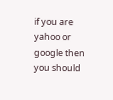if you are yahoo or google then you should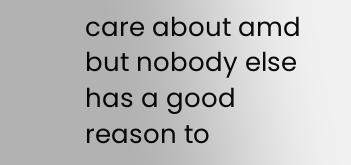care about amd but nobody else has a good reason to